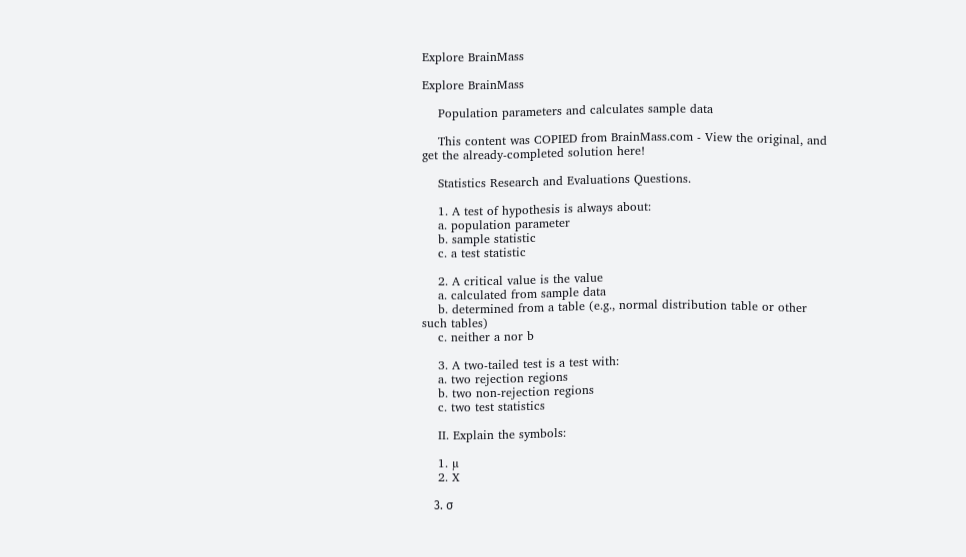Explore BrainMass

Explore BrainMass

    Population parameters and calculates sample data

    This content was COPIED from BrainMass.com - View the original, and get the already-completed solution here!

    Statistics Research and Evaluations Questions.

    1. A test of hypothesis is always about:
    a. population parameter
    b. sample statistic
    c. a test statistic

    2. A critical value is the value
    a. calculated from sample data
    b. determined from a table (e.g., normal distribution table or other such tables)
    c. neither a nor b

    3. A two-tailed test is a test with:
    a. two rejection regions
    b. two non-rejection regions
    c. two test statistics

    II. Explain the symbols:

    1. µ
    2. X

    3. σ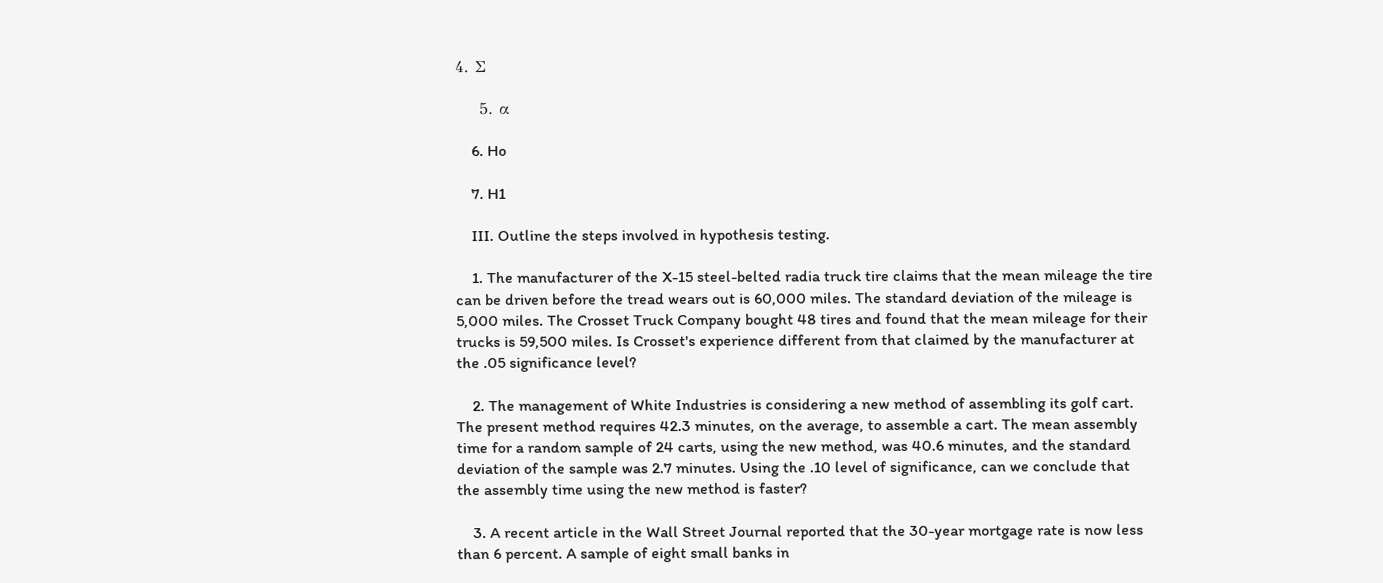4. Σ

    5. α

    6. Ho

    7. H1

    III. Outline the steps involved in hypothesis testing.

    1. The manufacturer of the X-15 steel-belted radia truck tire claims that the mean mileage the tire can be driven before the tread wears out is 60,000 miles. The standard deviation of the mileage is 5,000 miles. The Crosset Truck Company bought 48 tires and found that the mean mileage for their trucks is 59,500 miles. Is Crosset's experience different from that claimed by the manufacturer at the .05 significance level?

    2. The management of White Industries is considering a new method of assembling its golf cart. The present method requires 42.3 minutes, on the average, to assemble a cart. The mean assembly time for a random sample of 24 carts, using the new method, was 40.6 minutes, and the standard deviation of the sample was 2.7 minutes. Using the .10 level of significance, can we conclude that the assembly time using the new method is faster?

    3. A recent article in the Wall Street Journal reported that the 30-year mortgage rate is now less than 6 percent. A sample of eight small banks in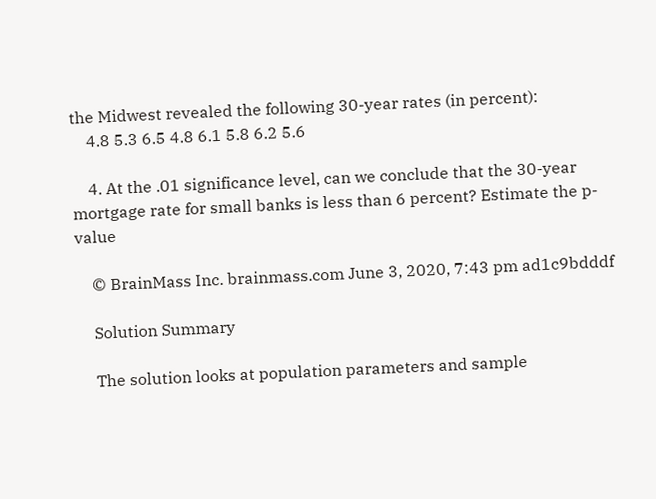the Midwest revealed the following 30-year rates (in percent):
    4.8 5.3 6.5 4.8 6.1 5.8 6.2 5.6

    4. At the .01 significance level, can we conclude that the 30-year mortgage rate for small banks is less than 6 percent? Estimate the p-value

    © BrainMass Inc. brainmass.com June 3, 2020, 7:43 pm ad1c9bdddf

    Solution Summary

    The solution looks at population parameters and sample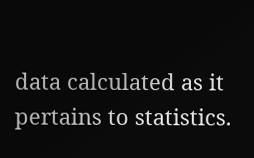data calculated as it pertains to statistics.